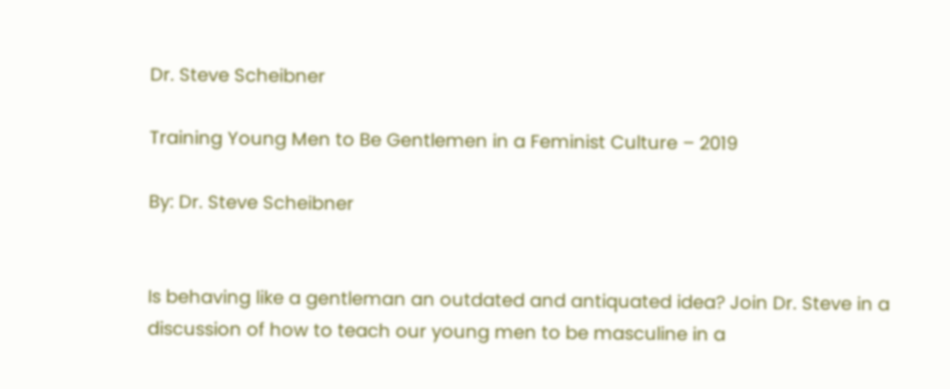Dr. Steve Scheibner

Training Young Men to Be Gentlemen in a Feminist Culture – 2019

By: Dr. Steve Scheibner


Is behaving like a gentleman an outdated and antiquated idea? Join Dr. Steve in a discussion of how to teach our young men to be masculine in a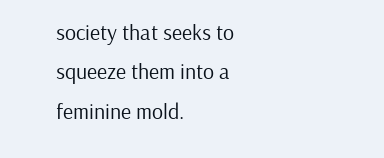society that seeks to squeeze them into a feminine mold.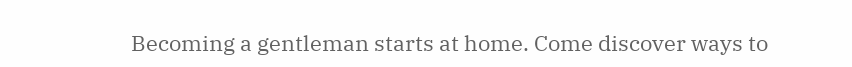Becoming a gentleman starts at home. Come discover ways to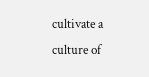cultivate a culture of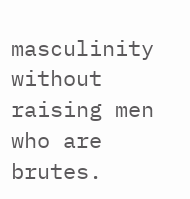masculinity without raising men who are brutes.